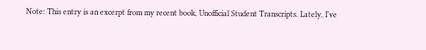Note: This entry is an excerpt from my recent book, Unofficial Student Transcripts. Lately, I’ve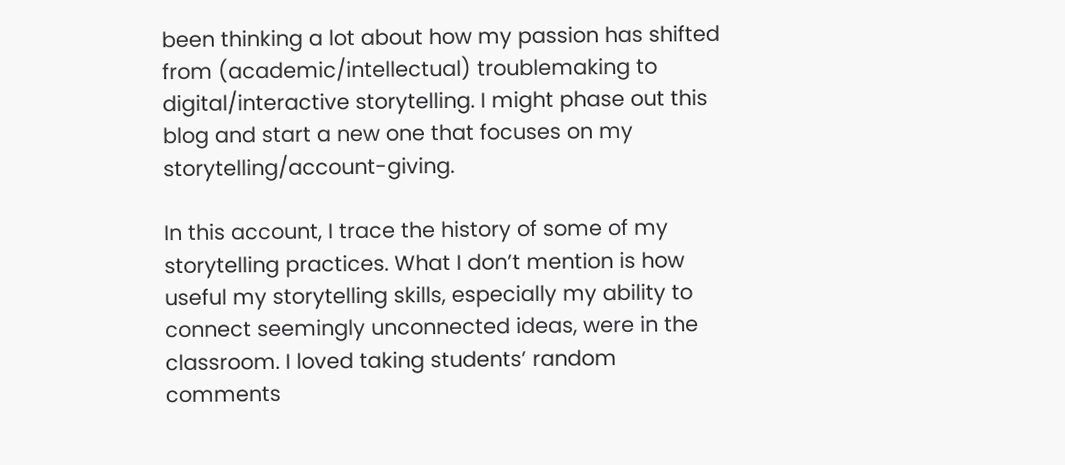been thinking a lot about how my passion has shifted from (academic/intellectual) troublemaking to digital/interactive storytelling. I might phase out this blog and start a new one that focuses on my storytelling/account-giving.

In this account, I trace the history of some of my storytelling practices. What I don’t mention is how useful my storytelling skills, especially my ability to connect seemingly unconnected ideas, were in the classroom. I loved taking students’ random comments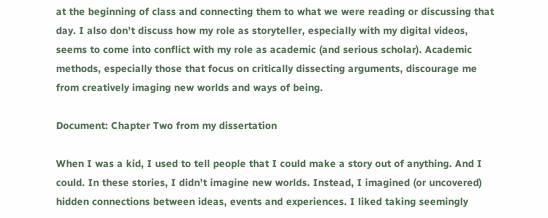at the beginning of class and connecting them to what we were reading or discussing that day. I also don’t discuss how my role as storyteller, especially with my digital videos, seems to come into conflict with my role as academic (and serious scholar). Academic methods, especially those that focus on critically dissecting arguments, discourage me from creatively imaging new worlds and ways of being.

Document: Chapter Two from my dissertation

When I was a kid, I used to tell people that I could make a story out of anything. And I could. In these stories, I didn’t imagine new worlds. Instead, I imagined (or uncovered) hidden connections between ideas, events and experiences. I liked taking seemingly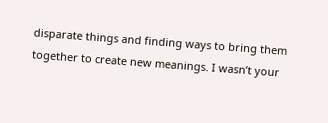disparate things and finding ways to bring them together to create new meanings. I wasn’t your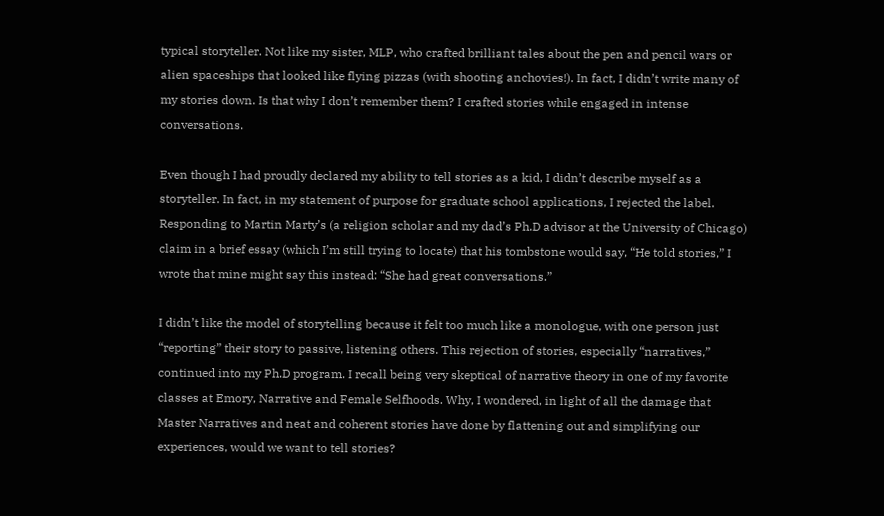typical storyteller. Not like my sister, MLP, who crafted brilliant tales about the pen and pencil wars or alien spaceships that looked like flying pizzas (with shooting anchovies!). In fact, I didn’t write many of my stories down. Is that why I don’t remember them? I crafted stories while engaged in intense conversations.

Even though I had proudly declared my ability to tell stories as a kid, I didn’t describe myself as a storyteller. In fact, in my statement of purpose for graduate school applications, I rejected the label. Responding to Martin Marty’s (a religion scholar and my dad’s Ph.D advisor at the University of Chicago) claim in a brief essay (which I’m still trying to locate) that his tombstone would say, “He told stories,” I wrote that mine might say this instead: “She had great conversations.”

I didn’t like the model of storytelling because it felt too much like a monologue, with one person just “reporting” their story to passive, listening others. This rejection of stories, especially “narratives,” continued into my Ph.D program. I recall being very skeptical of narrative theory in one of my favorite classes at Emory, Narrative and Female Selfhoods. Why, I wondered, in light of all the damage that Master Narratives and neat and coherent stories have done by flattening out and simplifying our experiences, would we want to tell stories?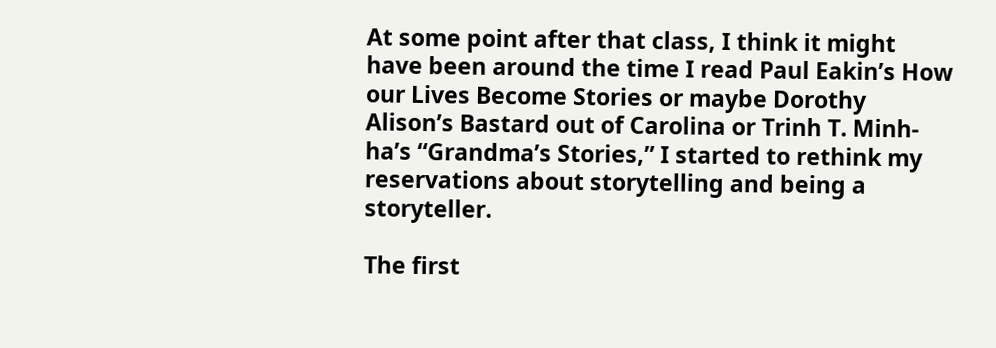At some point after that class, I think it might have been around the time I read Paul Eakin’s How our Lives Become Stories or maybe Dorothy Alison’s Bastard out of Carolina or Trinh T. Minh-ha’s “Grandma’s Stories,” I started to rethink my reservations about storytelling and being a storyteller.

The first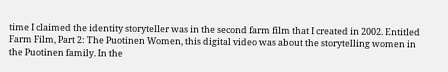time I claimed the identity storyteller was in the second farm film that I created in 2002. Entitled Farm Film, Part 2: The Puotinen Women, this digital video was about the storytelling women in the Puotinen family. In the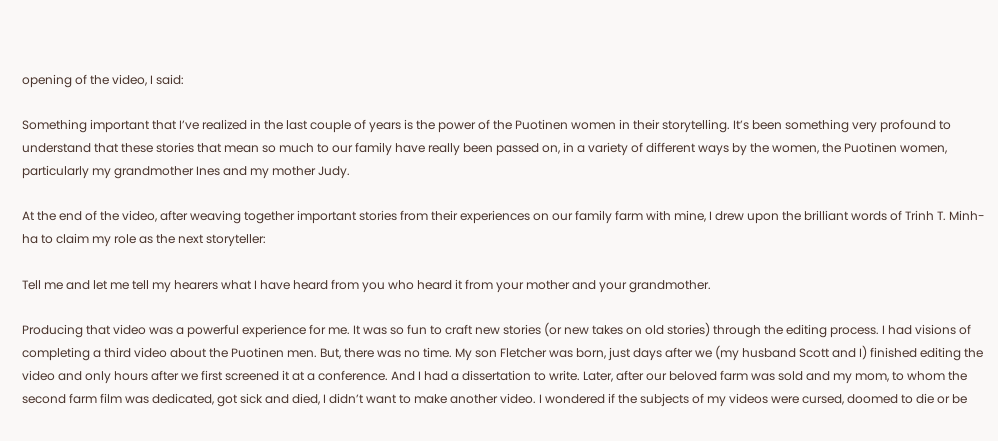opening of the video, I said:

Something important that I’ve realized in the last couple of years is the power of the Puotinen women in their storytelling. It’s been something very profound to understand that these stories that mean so much to our family have really been passed on, in a variety of different ways by the women, the Puotinen women, particularly my grandmother Ines and my mother Judy.

At the end of the video, after weaving together important stories from their experiences on our family farm with mine, I drew upon the brilliant words of Trinh T. Minh-ha to claim my role as the next storyteller:

Tell me and let me tell my hearers what I have heard from you who heard it from your mother and your grandmother.

Producing that video was a powerful experience for me. It was so fun to craft new stories (or new takes on old stories) through the editing process. I had visions of completing a third video about the Puotinen men. But, there was no time. My son Fletcher was born, just days after we (my husband Scott and I) finished editing the video and only hours after we first screened it at a conference. And I had a dissertation to write. Later, after our beloved farm was sold and my mom, to whom the second farm film was dedicated, got sick and died, I didn’t want to make another video. I wondered if the subjects of my videos were cursed, doomed to die or be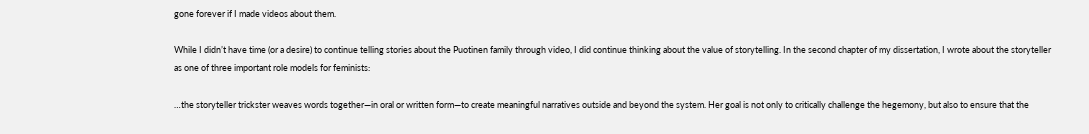gone forever if I made videos about them.

While I didn’t have time (or a desire) to continue telling stories about the Puotinen family through video, I did continue thinking about the value of storytelling. In the second chapter of my dissertation, I wrote about the storyteller as one of three important role models for feminists:

…the storyteller trickster weaves words together—in oral or written form—to create meaningful narratives outside and beyond the system. Her goal is not only to critically challenge the hegemony, but also to ensure that the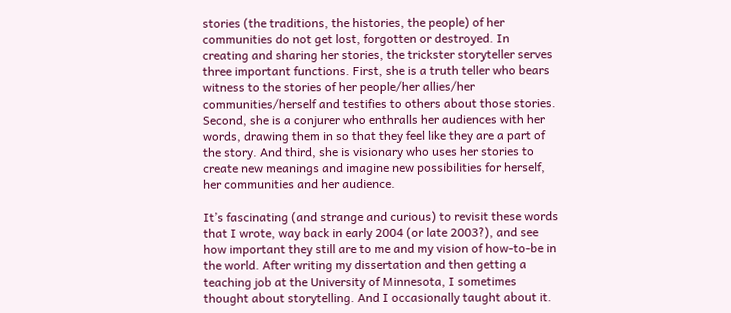stories (the traditions, the histories, the people) of her communities do not get lost, forgotten or destroyed. In creating and sharing her stories, the trickster storyteller serves three important functions. First, she is a truth teller who bears witness to the stories of her people/her allies/her communities/herself and testifies to others about those stories. Second, she is a conjurer who enthralls her audiences with her words, drawing them in so that they feel like they are a part of the story. And third, she is visionary who uses her stories to create new meanings and imagine new possibilities for herself, her communities and her audience.

It’s fascinating (and strange and curious) to revisit these words that I wrote, way back in early 2004 (or late 2003?), and see how important they still are to me and my vision of how-to-be in the world. After writing my dissertation and then getting a teaching job at the University of Minnesota, I sometimes thought about storytelling. And I occasionally taught about it.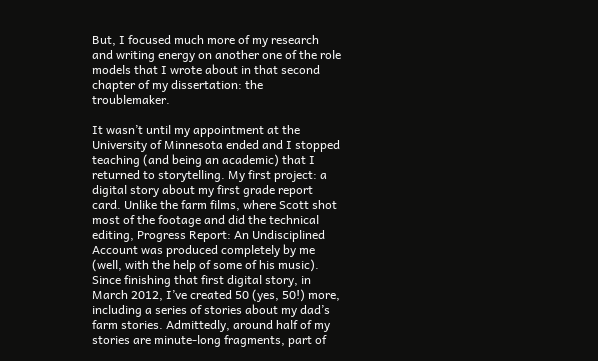But, I focused much more of my research and writing energy on another one of the role models that I wrote about in that second chapter of my dissertation: the troublemaker.

It wasn’t until my appointment at the University of Minnesota ended and I stopped teaching (and being an academic) that I returned to storytelling. My first project: a digital story about my first grade report card. Unlike the farm films, where Scott shot most of the footage and did the technical editing, Progress Report: An Undisciplined Account was produced completely by me (well, with the help of some of his music).  Since finishing that first digital story, in March 2012, I’ve created 50 (yes, 50!) more, including a series of stories about my dad’s farm stories. Admittedly, around half of my stories are minute-long fragments, part of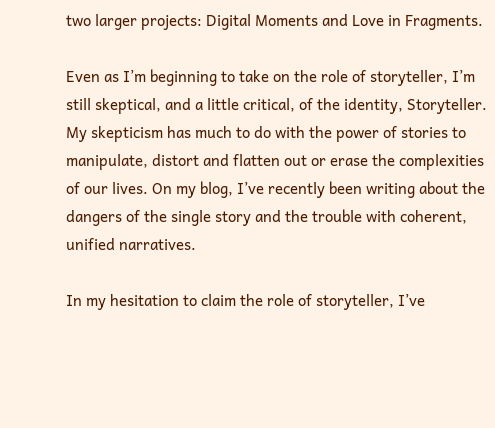two larger projects: Digital Moments and Love in Fragments.

Even as I’m beginning to take on the role of storyteller, I’m still skeptical, and a little critical, of the identity, Storyteller. My skepticism has much to do with the power of stories to manipulate, distort and flatten out or erase the complexities of our lives. On my blog, I’ve recently been writing about the dangers of the single story and the trouble with coherent, unified narratives.

In my hesitation to claim the role of storyteller, I’ve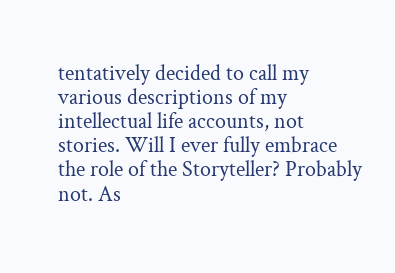tentatively decided to call my various descriptions of my intellectual life accounts, not stories. Will I ever fully embrace the role of the Storyteller? Probably not. As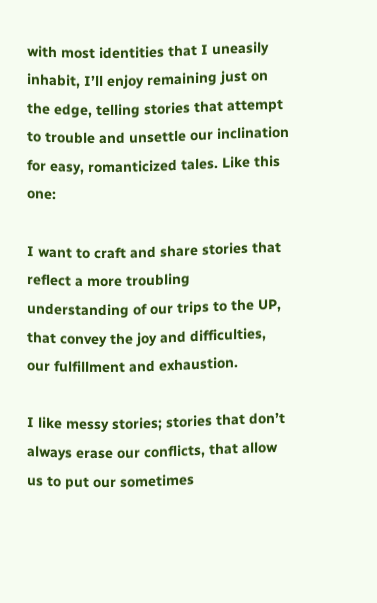with most identities that I uneasily inhabit, I’ll enjoy remaining just on the edge, telling stories that attempt to trouble and unsettle our inclination for easy, romanticized tales. Like this one:

I want to craft and share stories that reflect a more troubling understanding of our trips to the UP, that convey the joy and difficulties, our fulfillment and exhaustion.

I like messy stories; stories that don’t always erase our conflicts, that allow us to put our sometimes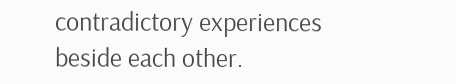contradictory experiences beside each other.